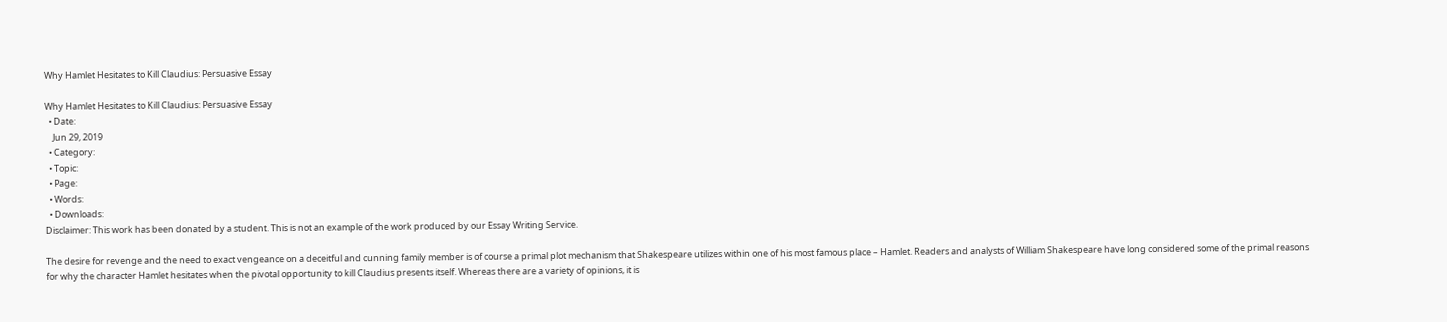Why Hamlet Hesitates to Kill Claudius: Persuasive Essay

Why Hamlet Hesitates to Kill Claudius: Persuasive Essay
  • Date:
    Jun 29, 2019
  • Category:
  • Topic:
  • Page:
  • Words:
  • Downloads:
Disclaimer: This work has been donated by a student. This is not an example of the work produced by our Essay Writing Service.

The desire for revenge and the need to exact vengeance on a deceitful and cunning family member is of course a primal plot mechanism that Shakespeare utilizes within one of his most famous place – Hamlet. Readers and analysts of William Shakespeare have long considered some of the primal reasons for why the character Hamlet hesitates when the pivotal opportunity to kill Claudius presents itself. Whereas there are a variety of opinions, it is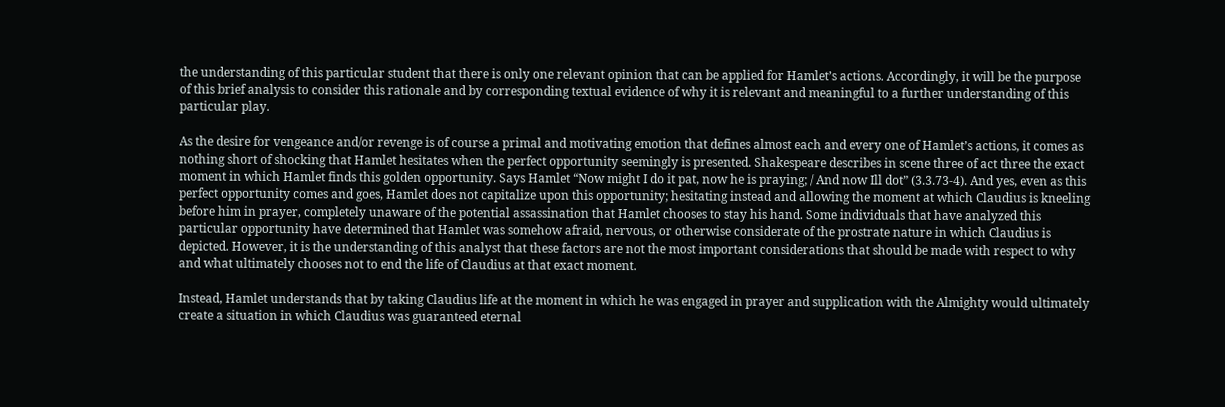the understanding of this particular student that there is only one relevant opinion that can be applied for Hamlet’s actions. Accordingly, it will be the purpose of this brief analysis to consider this rationale and by corresponding textual evidence of why it is relevant and meaningful to a further understanding of this particular play.

As the desire for vengeance and/or revenge is of course a primal and motivating emotion that defines almost each and every one of Hamlet’s actions, it comes as nothing short of shocking that Hamlet hesitates when the perfect opportunity seemingly is presented. Shakespeare describes in scene three of act three the exact moment in which Hamlet finds this golden opportunity. Says Hamlet “Now might I do it pat, now he is praying; / And now Ill dot” (3.3.73-4). And yes, even as this perfect opportunity comes and goes, Hamlet does not capitalize upon this opportunity; hesitating instead and allowing the moment at which Claudius is kneeling before him in prayer, completely unaware of the potential assassination that Hamlet chooses to stay his hand. Some individuals that have analyzed this particular opportunity have determined that Hamlet was somehow afraid, nervous, or otherwise considerate of the prostrate nature in which Claudius is depicted. However, it is the understanding of this analyst that these factors are not the most important considerations that should be made with respect to why and what ultimately chooses not to end the life of Claudius at that exact moment.

Instead, Hamlet understands that by taking Claudius life at the moment in which he was engaged in prayer and supplication with the Almighty would ultimately create a situation in which Claudius was guaranteed eternal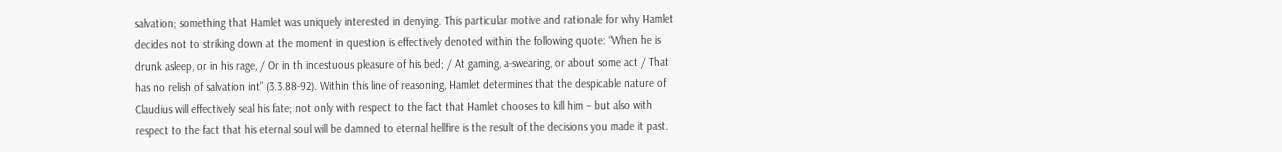salvation; something that Hamlet was uniquely interested in denying. This particular motive and rationale for why Hamlet decides not to striking down at the moment in question is effectively denoted within the following quote: “When he is drunk asleep, or in his rage, / Or in th incestuous pleasure of his bed; / At gaming, a-swearing, or about some act / That has no relish of salvation int” (3.3.88-92). Within this line of reasoning, Hamlet determines that the despicable nature of Claudius will effectively seal his fate; not only with respect to the fact that Hamlet chooses to kill him – but also with respect to the fact that his eternal soul will be damned to eternal hellfire is the result of the decisions you made it past.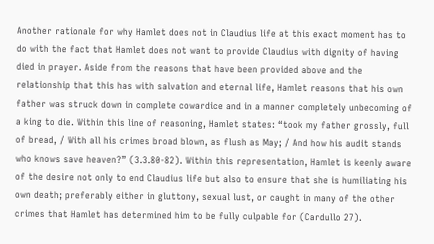Another rationale for why Hamlet does not in Claudius life at this exact moment has to do with the fact that Hamlet does not want to provide Claudius with dignity of having died in prayer. Aside from the reasons that have been provided above and the relationship that this has with salvation and eternal life, Hamlet reasons that his own father was struck down in complete cowardice and in a manner completely unbecoming of a king to die. Within this line of reasoning, Hamlet states: “took my father grossly, full of bread, / With all his crimes broad blown, as flush as May; / And how his audit stands who knows save heaven?” (3.3.80-82). Within this representation, Hamlet is keenly aware of the desire not only to end Claudius life but also to ensure that she is humiliating his own death; preferably either in gluttony, sexual lust, or caught in many of the other crimes that Hamlet has determined him to be fully culpable for (Cardullo 27).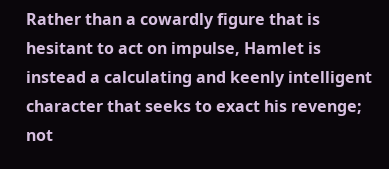Rather than a cowardly figure that is hesitant to act on impulse, Hamlet is instead a calculating and keenly intelligent character that seeks to exact his revenge; not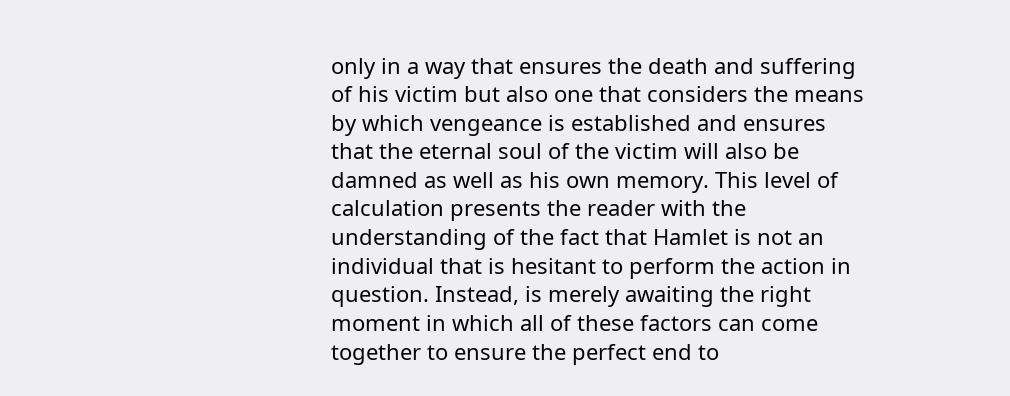only in a way that ensures the death and suffering of his victim but also one that considers the means by which vengeance is established and ensures that the eternal soul of the victim will also be damned as well as his own memory. This level of calculation presents the reader with the understanding of the fact that Hamlet is not an individual that is hesitant to perform the action in question. Instead, is merely awaiting the right moment in which all of these factors can come together to ensure the perfect end to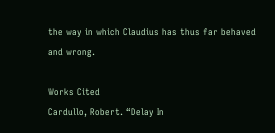the way in which Claudius has thus far behaved and wrong.

Works Cited
Cardullo, Robert. “Delay In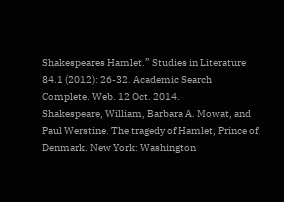Shakespeares Hamlet.” Studies in Literature 84.1 (2012): 26-32. Academic Search Complete. Web. 12 Oct. 2014.
Shakespeare, William, Barbara A. Mowat, and Paul Werstine. The tragedy of Hamlet, Prince of Denmark. New York: Washington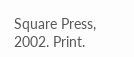Square Press, 2002. Print.